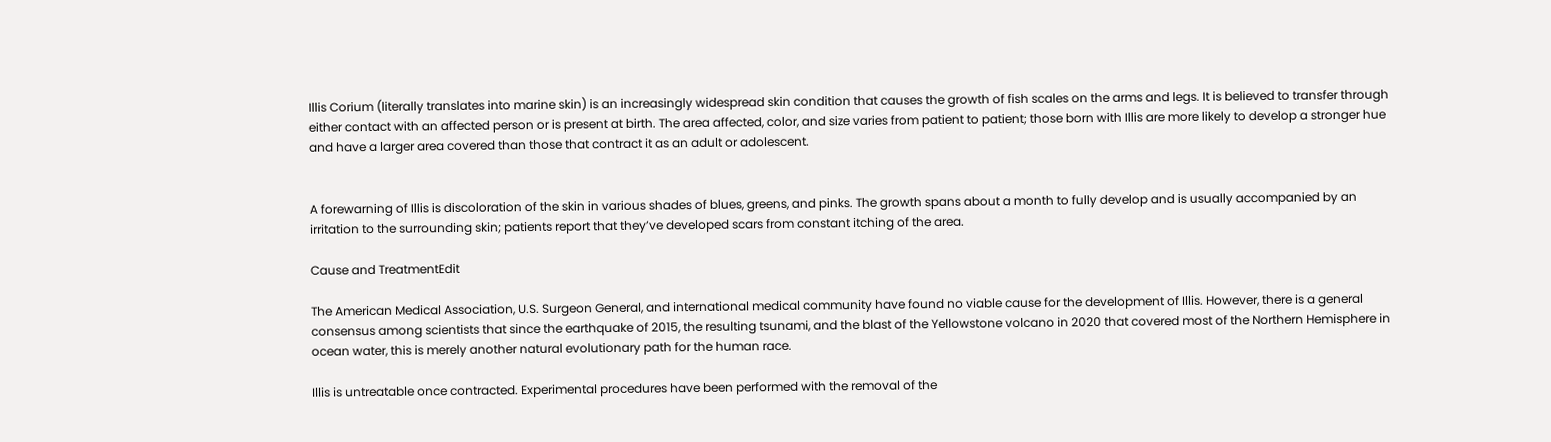Illis Corium (literally translates into marine skin) is an increasingly widespread skin condition that causes the growth of fish scales on the arms and legs. It is believed to transfer through either contact with an affected person or is present at birth. The area affected, color, and size varies from patient to patient; those born with Illis are more likely to develop a stronger hue and have a larger area covered than those that contract it as an adult or adolescent.


A forewarning of Illis is discoloration of the skin in various shades of blues, greens, and pinks. The growth spans about a month to fully develop and is usually accompanied by an irritation to the surrounding skin; patients report that they’ve developed scars from constant itching of the area.

Cause and TreatmentEdit

The American Medical Association, U.S. Surgeon General, and international medical community have found no viable cause for the development of Illis. However, there is a general consensus among scientists that since the earthquake of 2015, the resulting tsunami, and the blast of the Yellowstone volcano in 2020 that covered most of the Northern Hemisphere in ocean water, this is merely another natural evolutionary path for the human race.

Illis is untreatable once contracted. Experimental procedures have been performed with the removal of the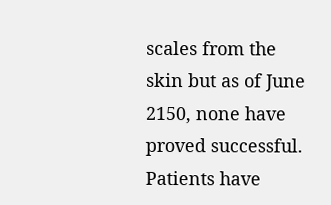scales from the skin but as of June 2150, none have proved successful. Patients have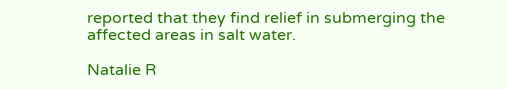reported that they find relief in submerging the affected areas in salt water.

Natalie R